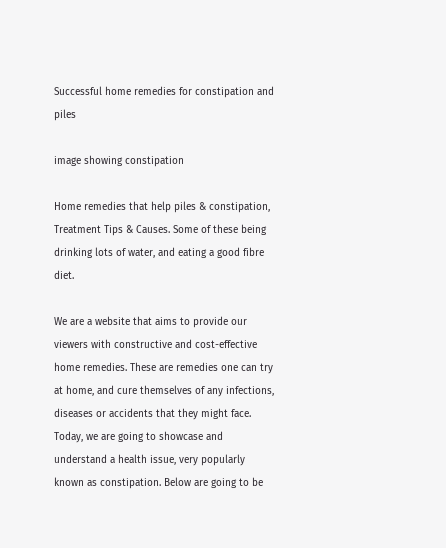Successful home remedies for constipation and piles

image showing constipation

Home remedies that help piles & constipation, Treatment Tips & Causes. Some of these being drinking lots of water, and eating a good fibre diet.

We are a website that aims to provide our viewers with constructive and cost-effective home remedies. These are remedies one can try at home, and cure themselves of any infections, diseases or accidents that they might face. Today, we are going to showcase and understand a health issue, very popularly known as constipation. Below are going to be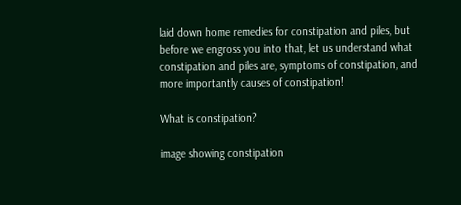laid down home remedies for constipation and piles, but before we engross you into that, let us understand what constipation and piles are, symptoms of constipation, and more importantly causes of constipation!

What is constipation?

image showing constipation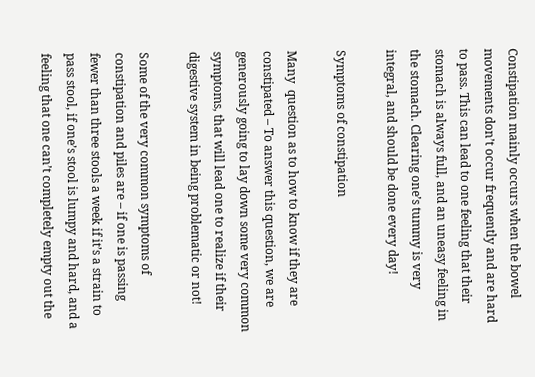Constipation mainly occurs when the bowel movements don’t occur frequently and are hard to pass. This can lead to one feeling that their stomach is always full, and an uneasy feeling in the stomach. Clearing one’s tummy is very integral, and should be done every day!

Symptoms of constipation

Many  question as to how to know if they are constipated – To answer this question, we are generously going to lay down some very common symptoms, that will lead one to realize if their digestive system in being problematic or not!

Some of the very common symptoms of constipation and piles are – if one is passing fewer than three stools a week if it’s a strain to pass stool, if one’s stool is lumpy and hard, and a feeling that one can’t completely empty out the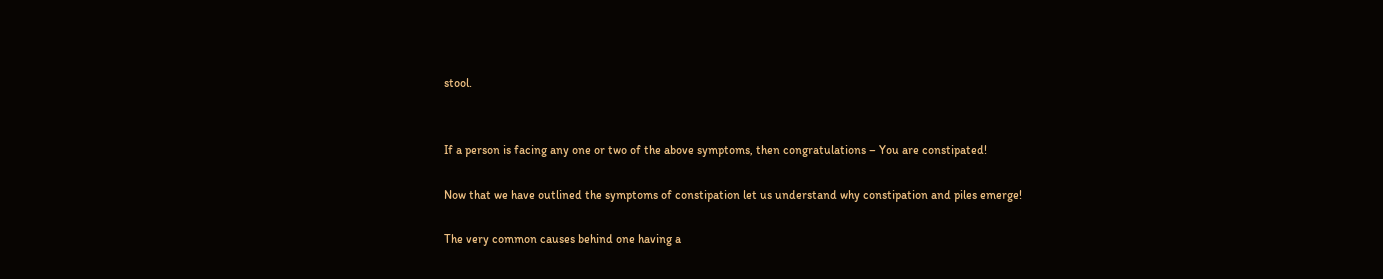stool.


If a person is facing any one or two of the above symptoms, then congratulations – You are constipated!

Now that we have outlined the symptoms of constipation let us understand why constipation and piles emerge!

The very common causes behind one having a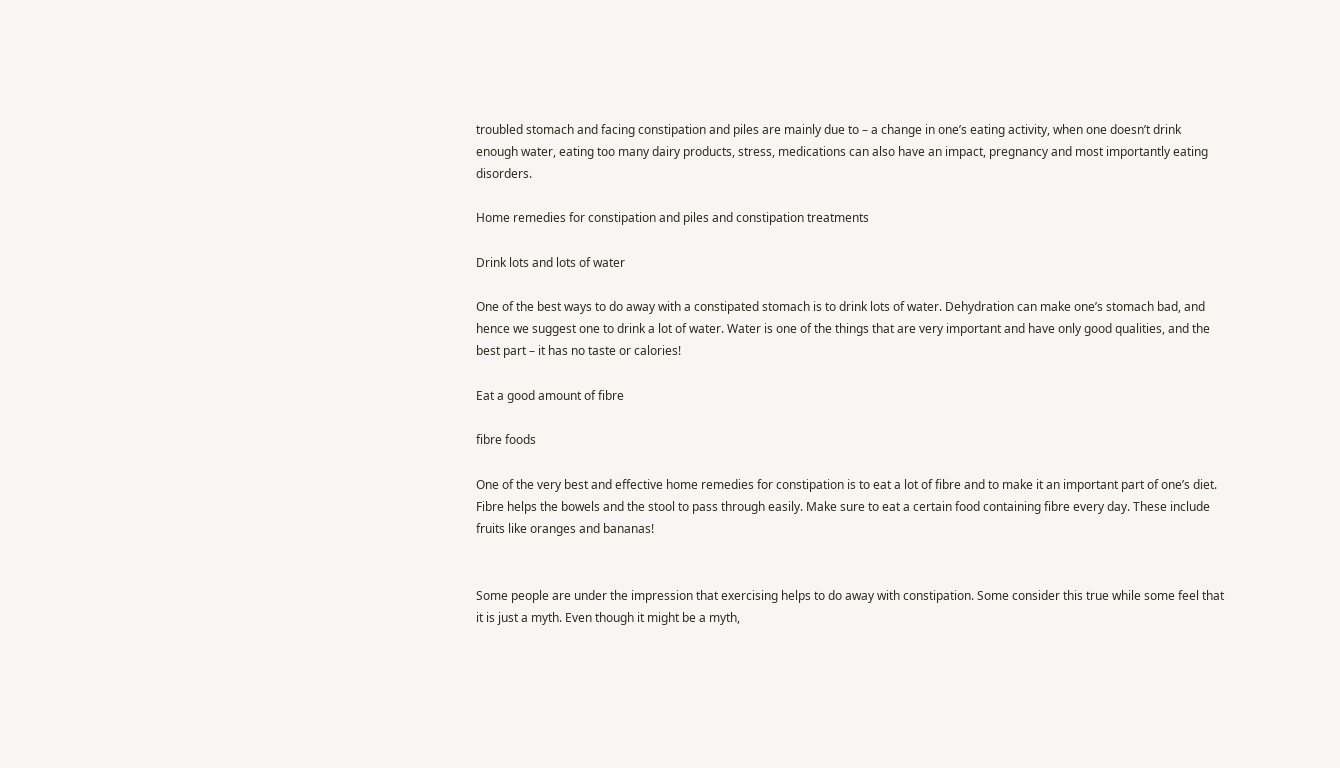troubled stomach and facing constipation and piles are mainly due to – a change in one’s eating activity, when one doesn’t drink enough water, eating too many dairy products, stress, medications can also have an impact, pregnancy and most importantly eating disorders.

Home remedies for constipation and piles and constipation treatments

Drink lots and lots of water

One of the best ways to do away with a constipated stomach is to drink lots of water. Dehydration can make one’s stomach bad, and hence we suggest one to drink a lot of water. Water is one of the things that are very important and have only good qualities, and the best part – it has no taste or calories!

Eat a good amount of fibre

fibre foods

One of the very best and effective home remedies for constipation is to eat a lot of fibre and to make it an important part of one’s diet. Fibre helps the bowels and the stool to pass through easily. Make sure to eat a certain food containing fibre every day. These include fruits like oranges and bananas!


Some people are under the impression that exercising helps to do away with constipation. Some consider this true while some feel that it is just a myth. Even though it might be a myth,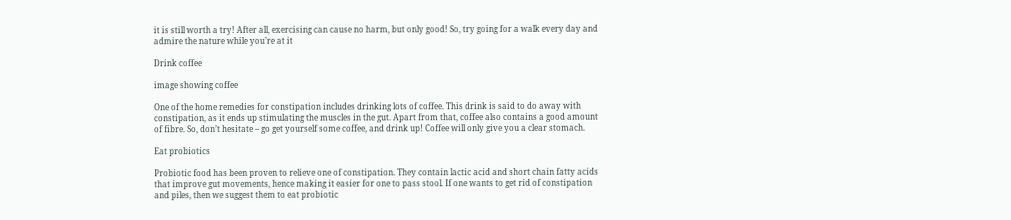it is still worth a try! After all, exercising can cause no harm, but only good! So, try going for a walk every day and admire the nature while you’re at it

Drink coffee

image showing coffee

One of the home remedies for constipation includes drinking lots of coffee. This drink is said to do away with constipation, as it ends up stimulating the muscles in the gut. Apart from that, coffee also contains a good amount of fibre. So, don’t hesitate – go get yourself some coffee, and drink up! Coffee will only give you a clear stomach.

Eat probiotics

Probiotic food has been proven to relieve one of constipation. They contain lactic acid and short chain fatty acids that improve gut movements, hence making it easier for one to pass stool. If one wants to get rid of constipation and piles, then we suggest them to eat probiotic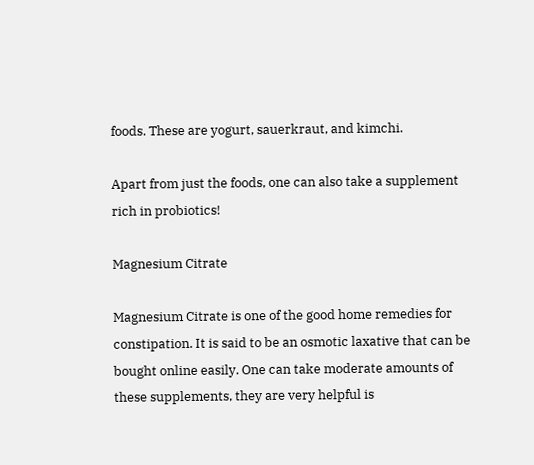foods. These are yogurt, sauerkraut, and kimchi.

Apart from just the foods, one can also take a supplement rich in probiotics!

Magnesium Citrate

Magnesium Citrate is one of the good home remedies for constipation. It is said to be an osmotic laxative that can be bought online easily. One can take moderate amounts of these supplements, they are very helpful is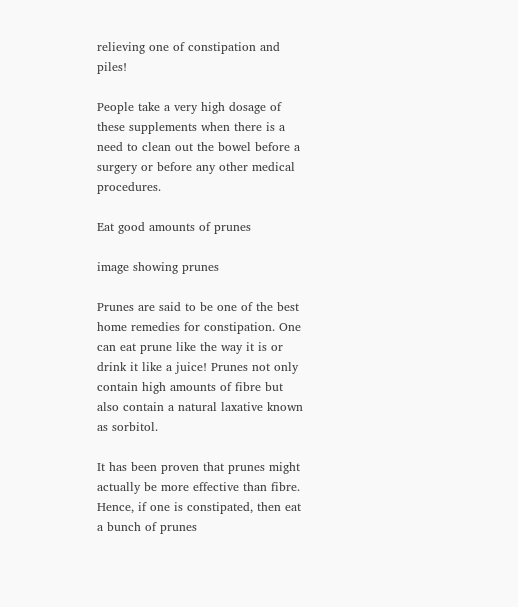relieving one of constipation and piles!

People take a very high dosage of these supplements when there is a need to clean out the bowel before a surgery or before any other medical procedures.

Eat good amounts of prunes

image showing prunes

Prunes are said to be one of the best home remedies for constipation. One can eat prune like the way it is or drink it like a juice! Prunes not only contain high amounts of fibre but also contain a natural laxative known as sorbitol.

It has been proven that prunes might actually be more effective than fibre. Hence, if one is constipated, then eat a bunch of prunes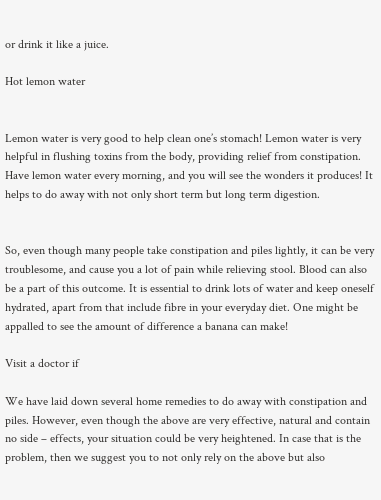or drink it like a juice.

Hot lemon water


Lemon water is very good to help clean one’s stomach! Lemon water is very helpful in flushing toxins from the body, providing relief from constipation. Have lemon water every morning, and you will see the wonders it produces! It helps to do away with not only short term but long term digestion.


So, even though many people take constipation and piles lightly, it can be very troublesome, and cause you a lot of pain while relieving stool. Blood can also be a part of this outcome. It is essential to drink lots of water and keep oneself hydrated, apart from that include fibre in your everyday diet. One might be appalled to see the amount of difference a banana can make!

Visit a doctor if

We have laid down several home remedies to do away with constipation and piles. However, even though the above are very effective, natural and contain no side – effects, your situation could be very heightened. In case that is the problem, then we suggest you to not only rely on the above but also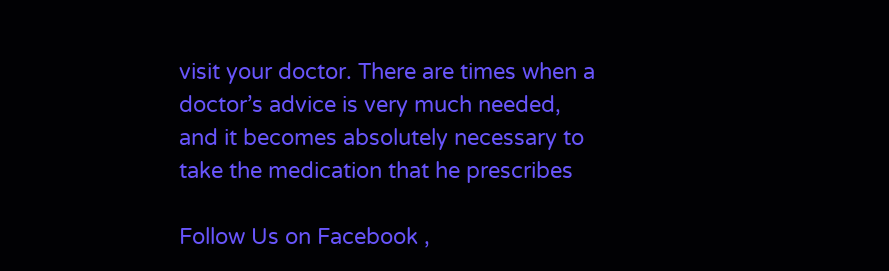visit your doctor. There are times when a doctor’s advice is very much needed, and it becomes absolutely necessary to take the medication that he prescribes

Follow Us on Facebook ,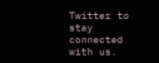Twitter to stay connected with us.